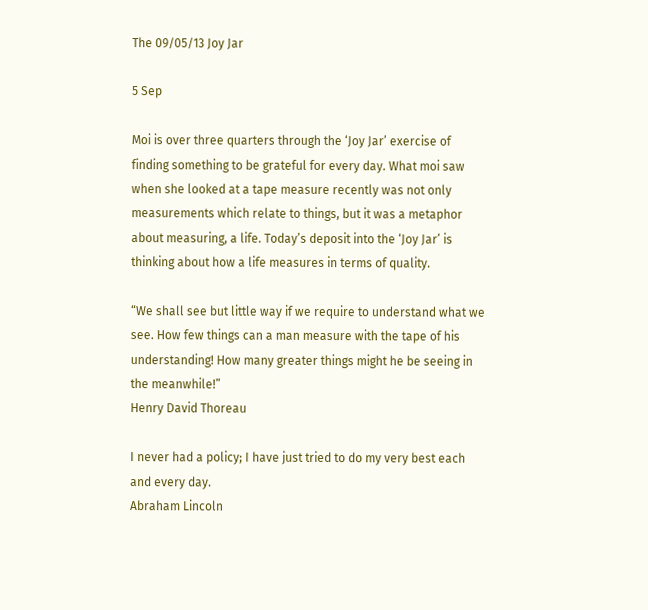The 09/05/13 Joy Jar

5 Sep

Moi is over three quarters through the ‘Joy Jar’ exercise of finding something to be grateful for every day. What moi saw when she looked at a tape measure recently was not only measurements which relate to things, but it was a metaphor about measuring, a life. Today’s deposit into the ‘Joy Jar’ is thinking about how a life measures in terms of quality.

“We shall see but little way if we require to understand what we see. How few things can a man measure with the tape of his understanding! How many greater things might he be seeing in the meanwhile!”
Henry David Thoreau

I never had a policy; I have just tried to do my very best each and every day.
Abraham Lincoln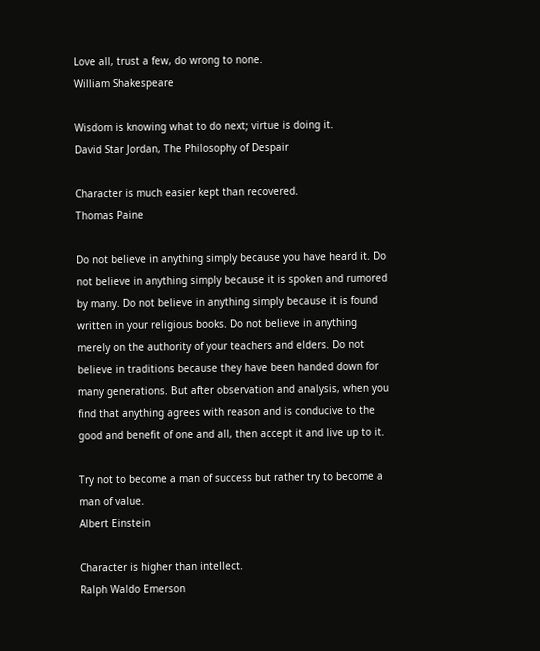Love all, trust a few, do wrong to none.
William Shakespeare

Wisdom is knowing what to do next; virtue is doing it.
David Star Jordan, The Philosophy of Despair

Character is much easier kept than recovered.
Thomas Paine

Do not believe in anything simply because you have heard it. Do not believe in anything simply because it is spoken and rumored by many. Do not believe in anything simply because it is found written in your religious books. Do not believe in anything merely on the authority of your teachers and elders. Do not believe in traditions because they have been handed down for many generations. But after observation and analysis, when you find that anything agrees with reason and is conducive to the good and benefit of one and all, then accept it and live up to it.

Try not to become a man of success but rather try to become a man of value.
Albert Einstein

Character is higher than intellect.
Ralph Waldo Emerson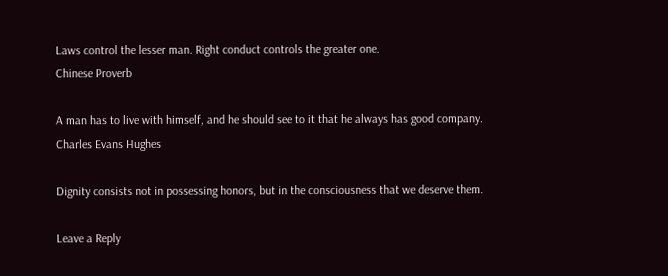Laws control the lesser man. Right conduct controls the greater one.
Chinese Proverb

A man has to live with himself, and he should see to it that he always has good company.
Charles Evans Hughes

Dignity consists not in possessing honors, but in the consciousness that we deserve them.

Leave a Reply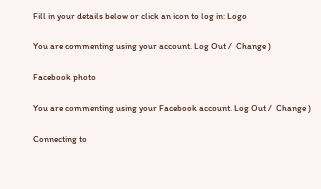Fill in your details below or click an icon to log in: Logo

You are commenting using your account. Log Out /  Change )

Facebook photo

You are commenting using your Facebook account. Log Out /  Change )

Connecting to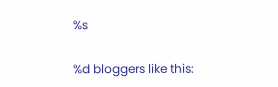%s

%d bloggers like this: